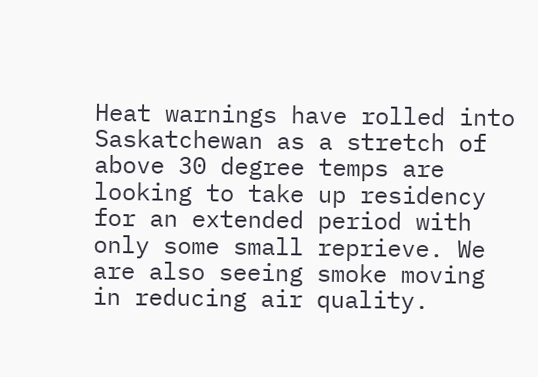Heat warnings have rolled into Saskatchewan as a stretch of above 30 degree temps are looking to take up residency for an extended period with only some small reprieve. We are also seeing smoke moving in reducing air quality.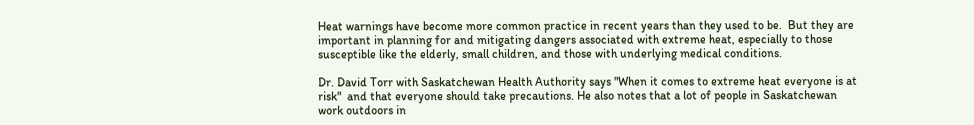Heat warnings have become more common practice in recent years than they used to be.  But they are important in planning for and mitigating dangers associated with extreme heat, especially to those susceptible like the elderly, small children, and those with underlying medical conditions.

Dr. David Torr with Saskatchewan Health Authority says "When it comes to extreme heat everyone is at risk"  and that everyone should take precautions. He also notes that a lot of people in Saskatchewan work outdoors in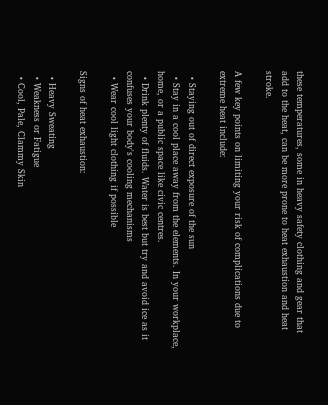these temperatures, some in heavy safety clothing and gear that add to the heat, can be more prone to heat exhaustion and heat stroke.

A few key points on limiting your risk of complications due to extreme heat include:

  • Staying out of direct exposure of the sun
  • Stay in a cool place away from the elements. In your workplace, home, or a public space like civic centres.
  • Drink plenty of fluids. Water is best but try and avoid ice as it confuses your body's cooling mechanisms
  • Wear cool light clothing if possible

Signs of heat exhaustion:

  • Heavy Sweating
  • Weakness or Fatigue
  • Cool, Pale, Clammy Skin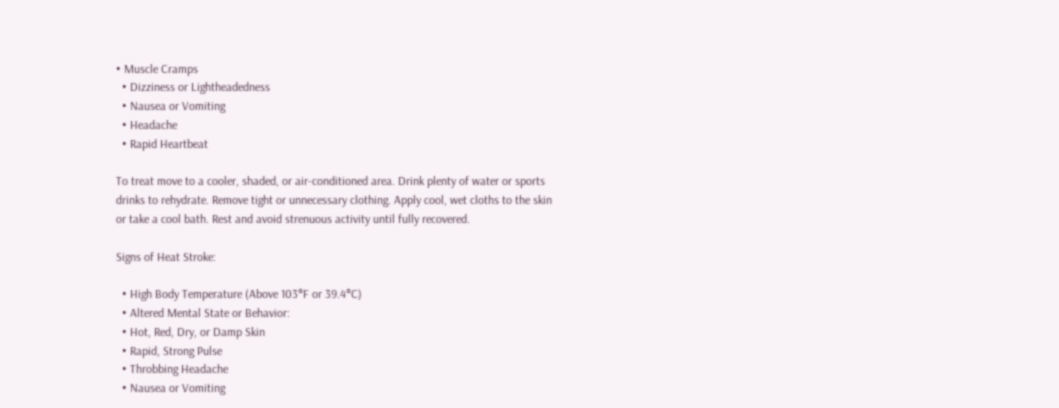• Muscle Cramps
  • Dizziness or Lightheadedness
  • Nausea or Vomiting
  • Headache
  • Rapid Heartbeat

To treat move to a cooler, shaded, or air-conditioned area. Drink plenty of water or sports drinks to rehydrate. Remove tight or unnecessary clothing. Apply cool, wet cloths to the skin or take a cool bath. Rest and avoid strenuous activity until fully recovered.

Signs of Heat Stroke:

  • High Body Temperature (Above 103°F or 39.4°C)
  • Altered Mental State or Behavior:
  • Hot, Red, Dry, or Damp Skin
  • Rapid, Strong Pulse
  • Throbbing Headache
  • Nausea or Vomiting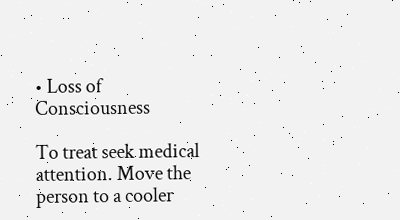• Loss of Consciousness

To treat seek medical attention. Move the person to a cooler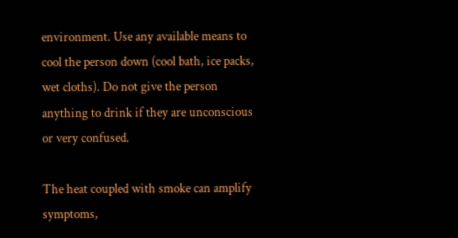environment. Use any available means to cool the person down (cool bath, ice packs, wet cloths). Do not give the person anything to drink if they are unconscious or very confused.

The heat coupled with smoke can amplify symptoms,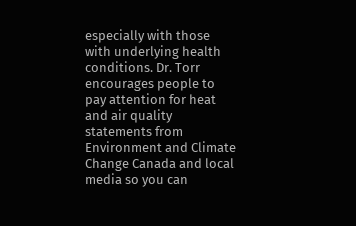especially with those with underlying health conditions. Dr. Torr encourages people to pay attention for heat and air quality statements from Environment and Climate Change Canada and local media so you can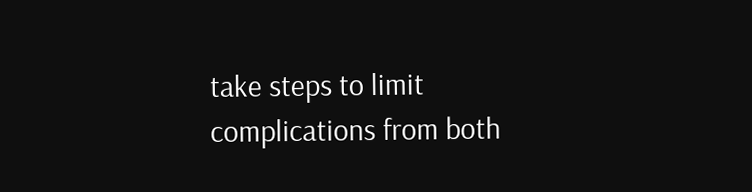take steps to limit complications from both